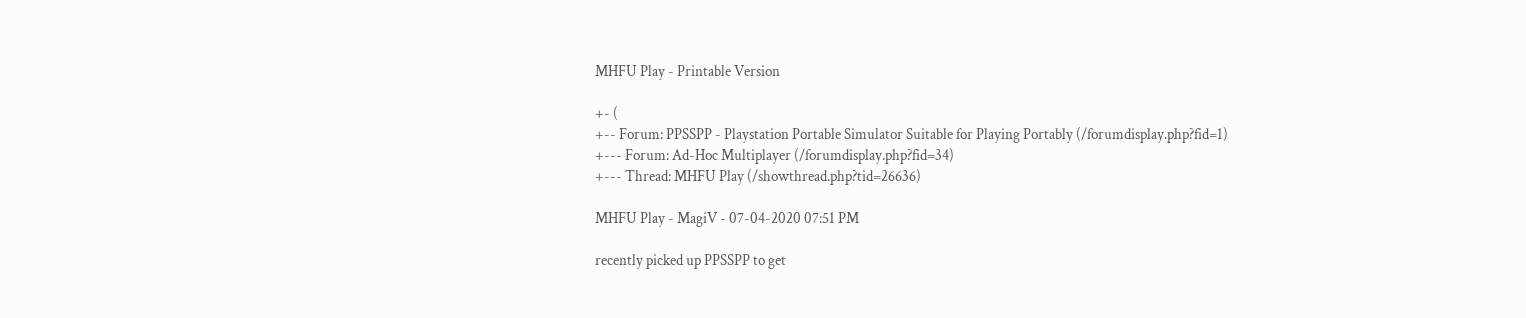MHFU Play - Printable Version

+- (
+-- Forum: PPSSPP - Playstation Portable Simulator Suitable for Playing Portably (/forumdisplay.php?fid=1)
+--- Forum: Ad-Hoc Multiplayer (/forumdisplay.php?fid=34)
+--- Thread: MHFU Play (/showthread.php?tid=26636)

MHFU Play - MagiV - 07-04-2020 07:51 PM

recently picked up PPSSPP to get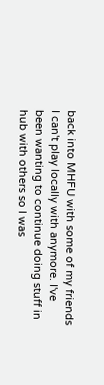back into MHFU with some of my friends I can't play locally with anymore. I've been wanting to continue doing stuff in hub with others so I was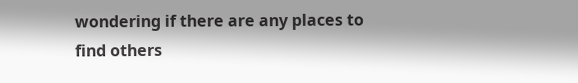wondering if there are any places to find others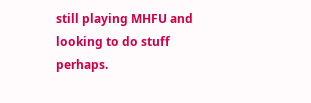still playing MHFU and looking to do stuff perhaps.